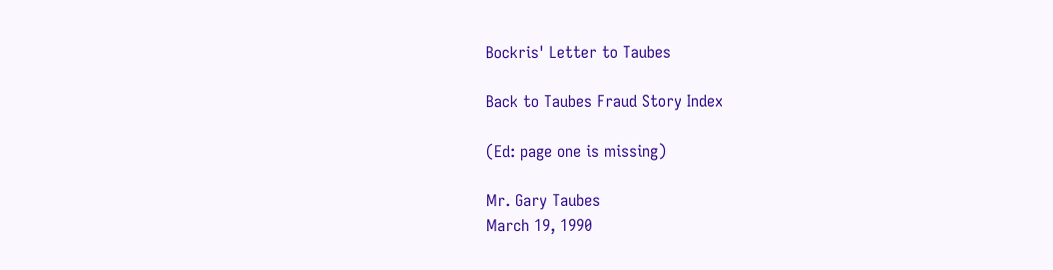Bockris' Letter to Taubes

Back to Taubes Fraud Story Index

(Ed: page one is missing)

Mr. Gary Taubes
March 19, 1990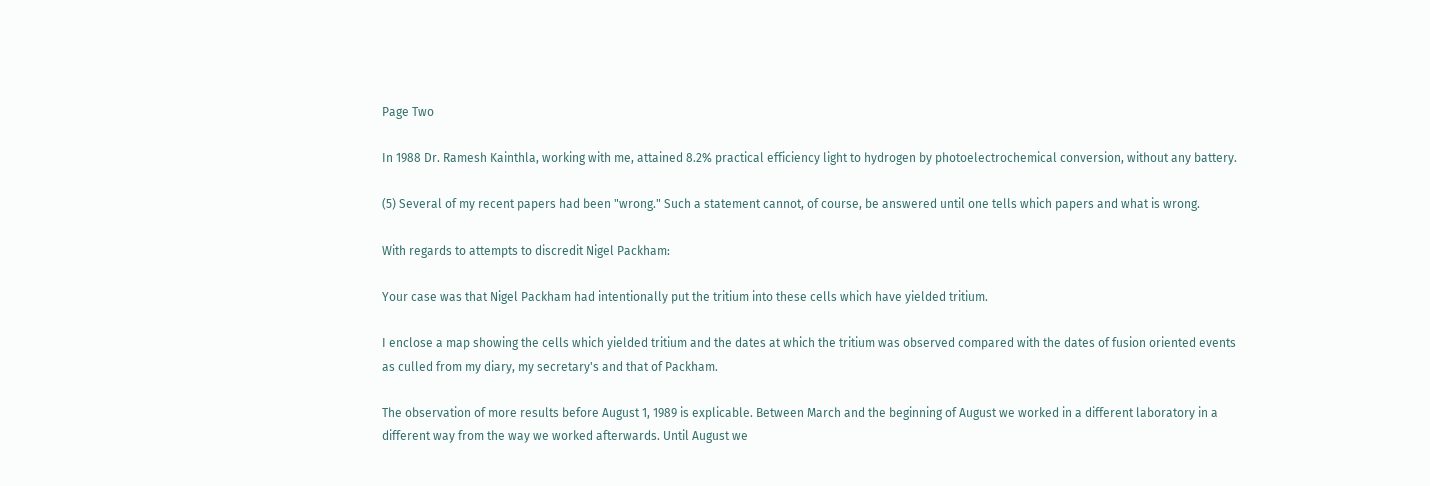Page Two

In 1988 Dr. Ramesh Kainthla, working with me, attained 8.2% practical efficiency light to hydrogen by photoelectrochemical conversion, without any battery.

(5) Several of my recent papers had been "wrong." Such a statement cannot, of course, be answered until one tells which papers and what is wrong.

With regards to attempts to discredit Nigel Packham:

Your case was that Nigel Packham had intentionally put the tritium into these cells which have yielded tritium.

I enclose a map showing the cells which yielded tritium and the dates at which the tritium was observed compared with the dates of fusion oriented events as culled from my diary, my secretary's and that of Packham.

The observation of more results before August 1, 1989 is explicable. Between March and the beginning of August we worked in a different laboratory in a different way from the way we worked afterwards. Until August we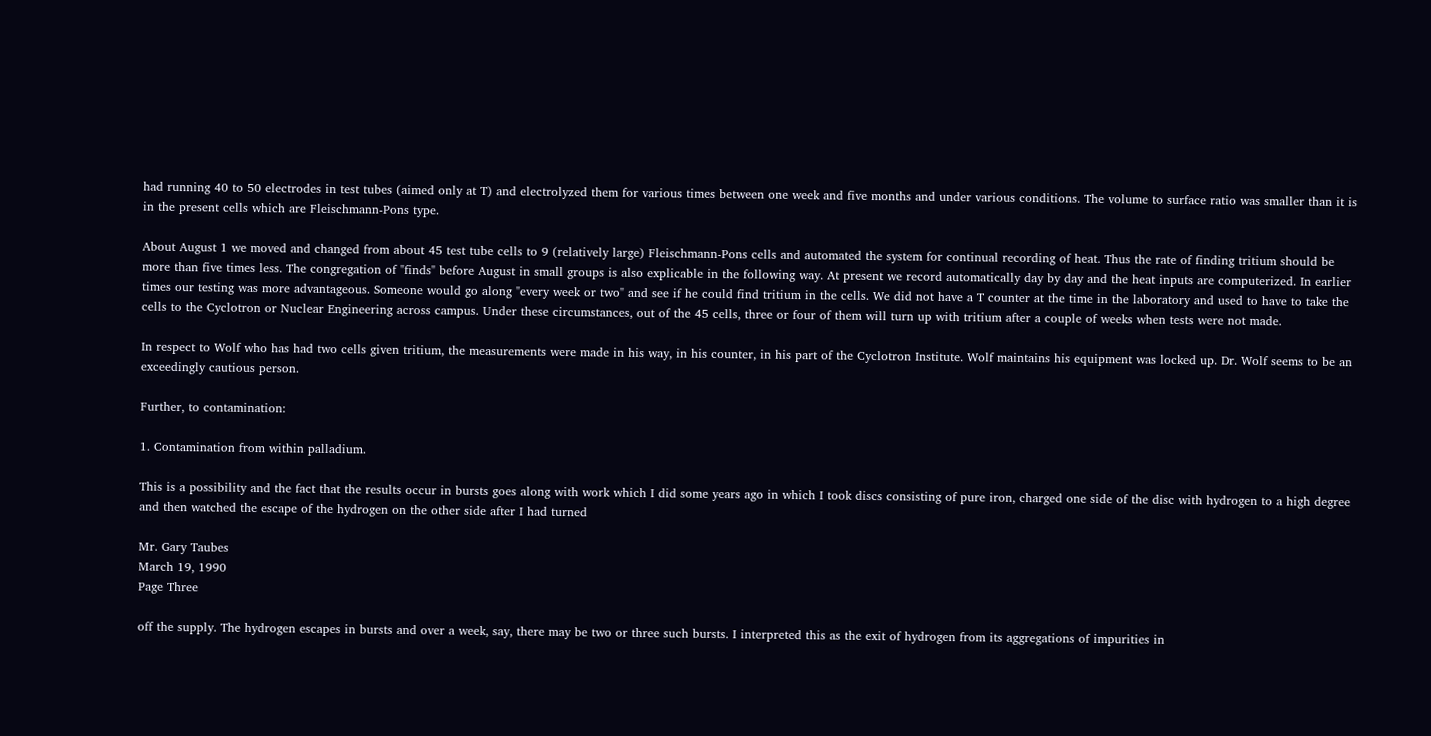had running 40 to 50 electrodes in test tubes (aimed only at T) and electrolyzed them for various times between one week and five months and under various conditions. The volume to surface ratio was smaller than it is in the present cells which are Fleischmann-Pons type.

About August 1 we moved and changed from about 45 test tube cells to 9 (relatively large) Fleischmann-Pons cells and automated the system for continual recording of heat. Thus the rate of finding tritium should be more than five times less. The congregation of "finds" before August in small groups is also explicable in the following way. At present we record automatically day by day and the heat inputs are computerized. In earlier times our testing was more advantageous. Someone would go along "every week or two" and see if he could find tritium in the cells. We did not have a T counter at the time in the laboratory and used to have to take the cells to the Cyclotron or Nuclear Engineering across campus. Under these circumstances, out of the 45 cells, three or four of them will turn up with tritium after a couple of weeks when tests were not made.

In respect to Wolf who has had two cells given tritium, the measurements were made in his way, in his counter, in his part of the Cyclotron Institute. Wolf maintains his equipment was locked up. Dr. Wolf seems to be an exceedingly cautious person.

Further, to contamination:

1. Contamination from within palladium.

This is a possibility and the fact that the results occur in bursts goes along with work which I did some years ago in which I took discs consisting of pure iron, charged one side of the disc with hydrogen to a high degree and then watched the escape of the hydrogen on the other side after I had turned

Mr. Gary Taubes
March 19, 1990
Page Three

off the supply. The hydrogen escapes in bursts and over a week, say, there may be two or three such bursts. I interpreted this as the exit of hydrogen from its aggregations of impurities in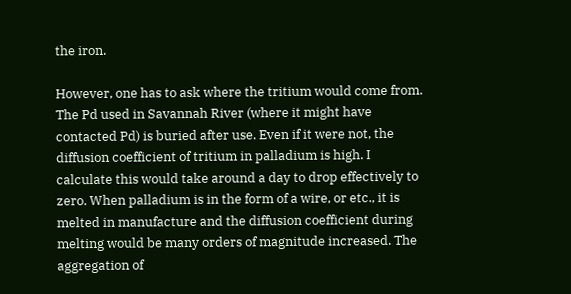the iron.

However, one has to ask where the tritium would come from. The Pd used in Savannah River (where it might have contacted Pd) is buried after use. Even if it were not, the diffusion coefficient of tritium in palladium is high. I calculate this would take around a day to drop effectively to zero. When palladium is in the form of a wire, or etc., it is melted in manufacture and the diffusion coefficient during melting would be many orders of magnitude increased. The aggregation of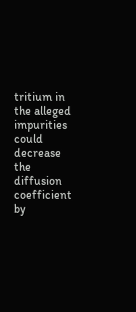tritium in the alleged impurities could decrease the diffusion coefficient by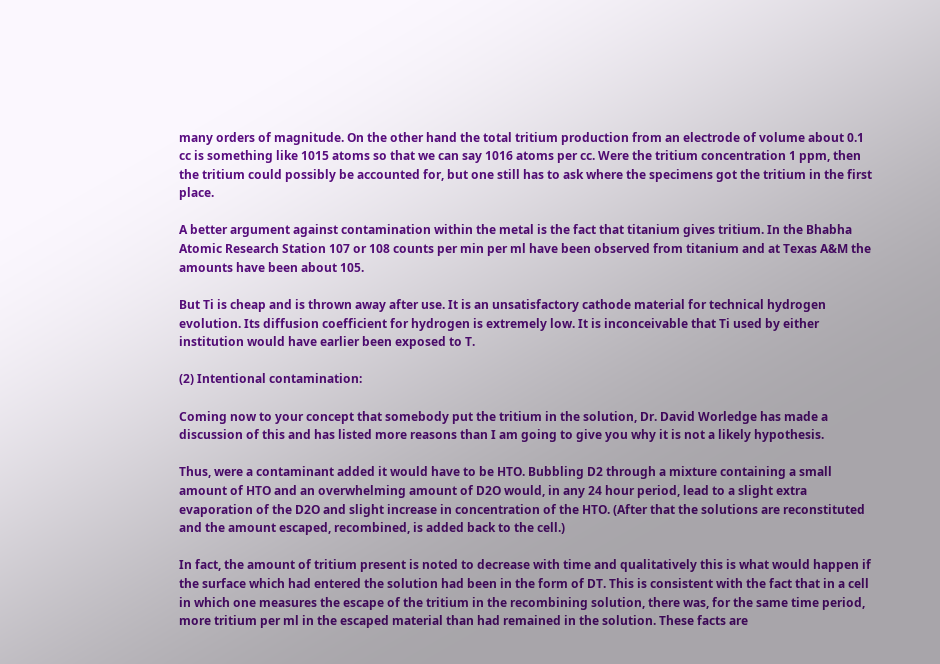many orders of magnitude. On the other hand the total tritium production from an electrode of volume about 0.1 cc is something like 1015 atoms so that we can say 1016 atoms per cc. Were the tritium concentration 1 ppm, then the tritium could possibly be accounted for, but one still has to ask where the specimens got the tritium in the first place.

A better argument against contamination within the metal is the fact that titanium gives tritium. In the Bhabha Atomic Research Station 107 or 108 counts per min per ml have been observed from titanium and at Texas A&M the amounts have been about 105.

But Ti is cheap and is thrown away after use. It is an unsatisfactory cathode material for technical hydrogen evolution. Its diffusion coefficient for hydrogen is extremely low. It is inconceivable that Ti used by either institution would have earlier been exposed to T.

(2) Intentional contamination:

Coming now to your concept that somebody put the tritium in the solution, Dr. David Worledge has made a discussion of this and has listed more reasons than I am going to give you why it is not a likely hypothesis.

Thus, were a contaminant added it would have to be HTO. Bubbling D2 through a mixture containing a small amount of HTO and an overwhelming amount of D2O would, in any 24 hour period, lead to a slight extra evaporation of the D2O and slight increase in concentration of the HTO. (After that the solutions are reconstituted and the amount escaped, recombined, is added back to the cell.)

In fact, the amount of tritium present is noted to decrease with time and qualitatively this is what would happen if the surface which had entered the solution had been in the form of DT. This is consistent with the fact that in a cell in which one measures the escape of the tritium in the recombining solution, there was, for the same time period, more tritium per ml in the escaped material than had remained in the solution. These facts are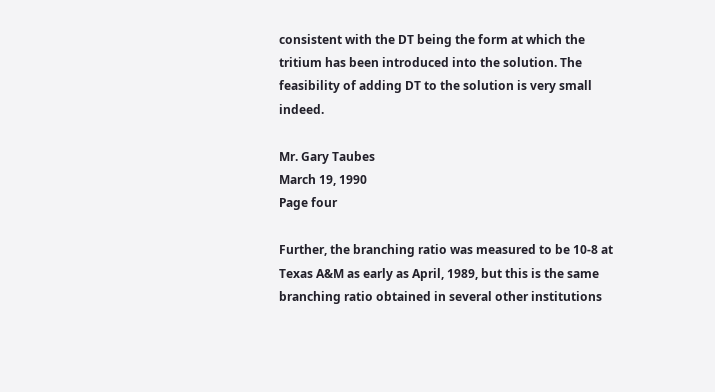consistent with the DT being the form at which the tritium has been introduced into the solution. The feasibility of adding DT to the solution is very small indeed.

Mr. Gary Taubes
March 19, 1990
Page four

Further, the branching ratio was measured to be 10-8 at Texas A&M as early as April, 1989, but this is the same branching ratio obtained in several other institutions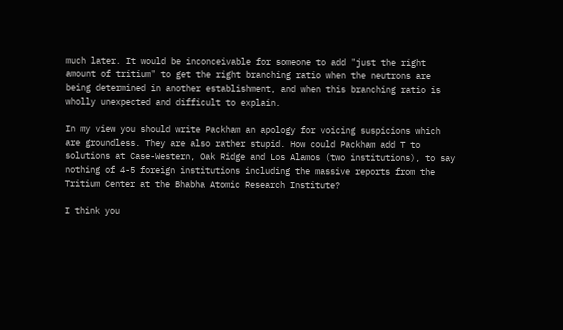much later. It would be inconceivable for someone to add "just the right amount of tritium" to get the right branching ratio when the neutrons are being determined in another establishment, and when this branching ratio is wholly unexpected and difficult to explain.

In my view you should write Packham an apology for voicing suspicions which are groundless. They are also rather stupid. How could Packham add T to solutions at Case-Western, Oak Ridge and Los Alamos (two institutions), to say nothing of 4-5 foreign institutions including the massive reports from the Tritium Center at the Bhabha Atomic Research Institute?

I think you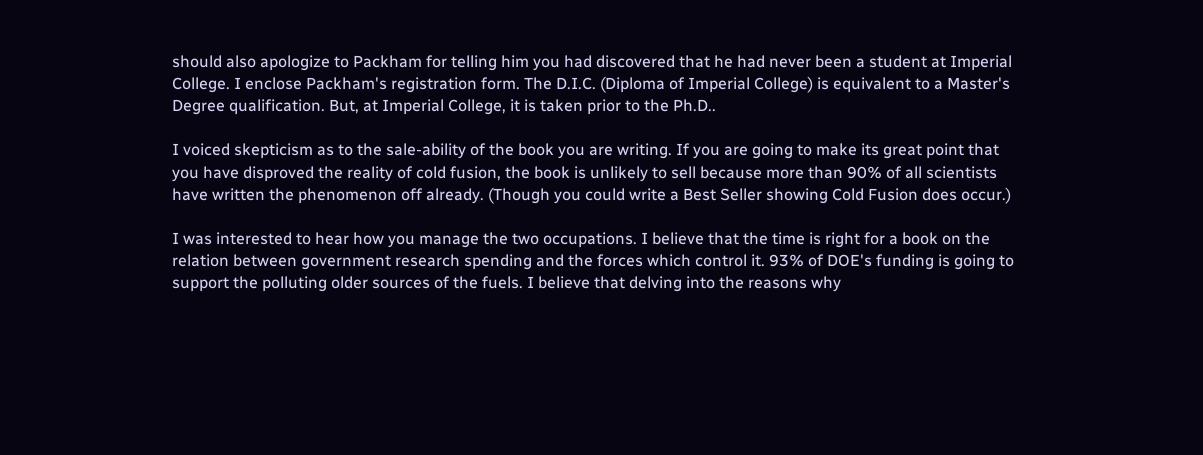should also apologize to Packham for telling him you had discovered that he had never been a student at Imperial College. I enclose Packham's registration form. The D.I.C. (Diploma of Imperial College) is equivalent to a Master's Degree qualification. But, at Imperial College, it is taken prior to the Ph.D..

I voiced skepticism as to the sale-ability of the book you are writing. If you are going to make its great point that you have disproved the reality of cold fusion, the book is unlikely to sell because more than 90% of all scientists have written the phenomenon off already. (Though you could write a Best Seller showing Cold Fusion does occur.)

I was interested to hear how you manage the two occupations. I believe that the time is right for a book on the relation between government research spending and the forces which control it. 93% of DOE's funding is going to support the polluting older sources of the fuels. I believe that delving into the reasons why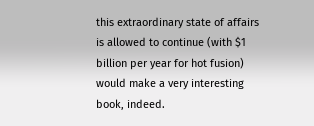this extraordinary state of affairs is allowed to continue (with $1 billion per year for hot fusion) would make a very interesting book, indeed.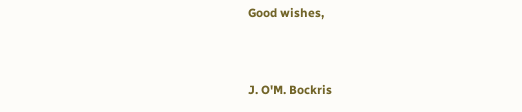Good wishes,


J. O'M. Bockris